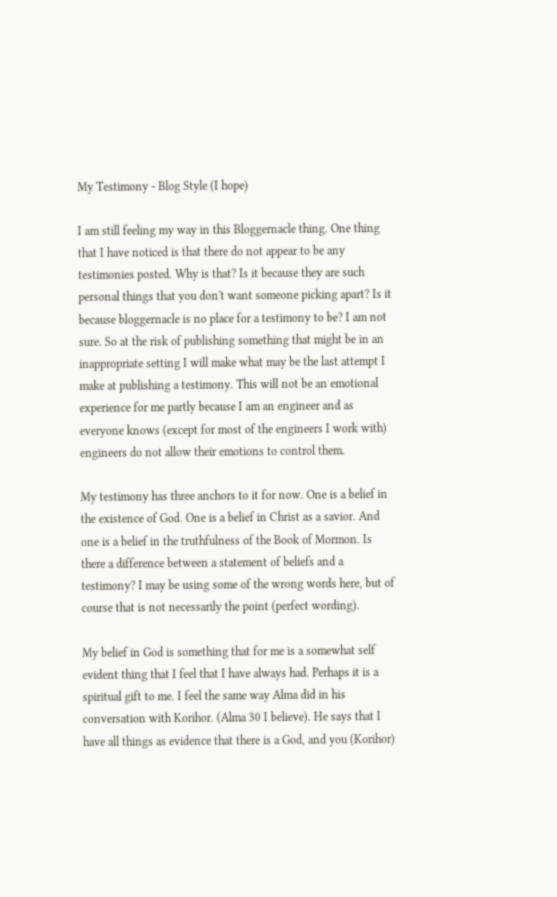My Testimony - Blog Style (I hope)

I am still feeling my way in this Bloggernacle thing. One thing that I have noticed is that there do not appear to be any testimonies posted. Why is that? Is it because they are such personal things that you don't want someone picking apart? Is it because bloggernacle is no place for a testimony to be? I am not sure. So at the risk of publishing something that might be in an inappropriate setting I will make what may be the last attempt I make at publishing a testimony. This will not be an emotional experience for me partly because I am an engineer and as everyone knows (except for most of the engineers I work with) engineers do not allow their emotions to control them.

My testimony has three anchors to it for now. One is a belief in the existence of God. One is a belief in Christ as a savior. And one is a belief in the truthfulness of the Book of Mormon. Is there a difference between a statement of beliefs and a testimony? I may be using some of the wrong words here, but of course that is not necessarily the point (perfect wording).

My belief in God is something that for me is a somewhat self evident thing that I feel that I have always had. Perhaps it is a spiritual gift to me. I feel the same way Alma did in his conversation with Korihor. (Alma 30 I believe). He says that I have all things as evidence that there is a God, and you (Korihor)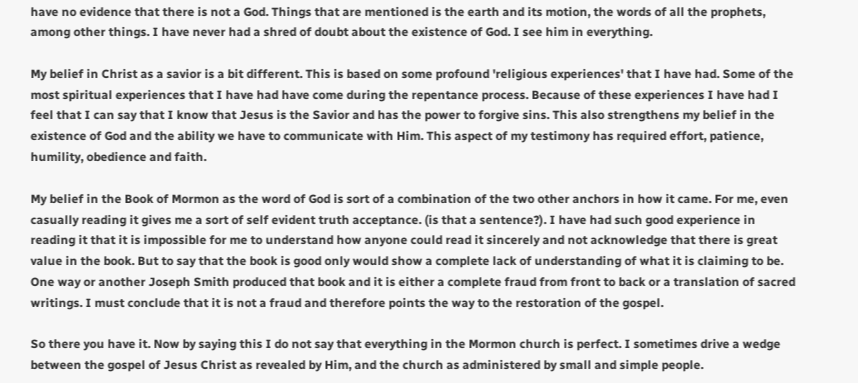have no evidence that there is not a God. Things that are mentioned is the earth and its motion, the words of all the prophets, among other things. I have never had a shred of doubt about the existence of God. I see him in everything.

My belief in Christ as a savior is a bit different. This is based on some profound 'religious experiences' that I have had. Some of the most spiritual experiences that I have had have come during the repentance process. Because of these experiences I have had I feel that I can say that I know that Jesus is the Savior and has the power to forgive sins. This also strengthens my belief in the existence of God and the ability we have to communicate with Him. This aspect of my testimony has required effort, patience, humility, obedience and faith.

My belief in the Book of Mormon as the word of God is sort of a combination of the two other anchors in how it came. For me, even casually reading it gives me a sort of self evident truth acceptance. (is that a sentence?). I have had such good experience in reading it that it is impossible for me to understand how anyone could read it sincerely and not acknowledge that there is great value in the book. But to say that the book is good only would show a complete lack of understanding of what it is claiming to be. One way or another Joseph Smith produced that book and it is either a complete fraud from front to back or a translation of sacred writings. I must conclude that it is not a fraud and therefore points the way to the restoration of the gospel.

So there you have it. Now by saying this I do not say that everything in the Mormon church is perfect. I sometimes drive a wedge between the gospel of Jesus Christ as revealed by Him, and the church as administered by small and simple people.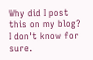Why did I post this on my blog? I don't know for sure.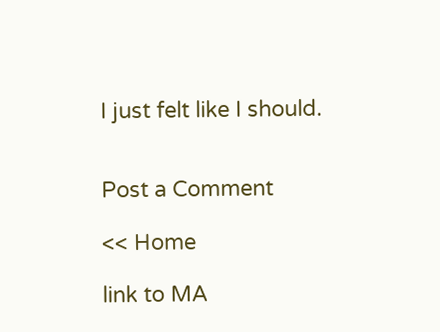I just felt like I should.


Post a Comment

<< Home

link to MA